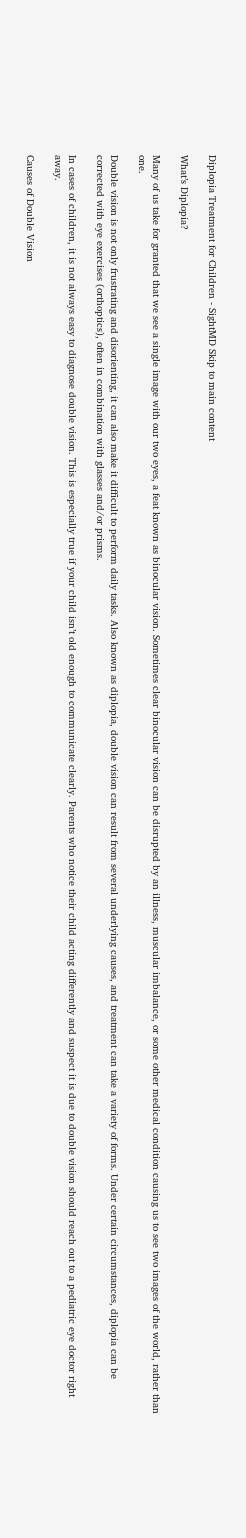Diplopia Treatment for Children - SightMD Skip to main content

What’s Diplopia?

Many of us take for granted that we see a single image with our two eyes, a feat known as binocular vision. Sometimes clear binocular vision can be disrupted by an illness, muscular imbalance, or some other medical condition causing us to see two images of the world, rather than one.

Double vision is not only frustrating and disorienting, it can also make it difficult to perform daily tasks. Also known as diplopia, double vision can result from several underlying causes, and treatment can take a variety of forms. Under certain circumstances, diplopia can be corrected with eye exercises (orthoptics), often in combination with glasses and/or prisms.

In cases of children, it is not always easy to diagnose double vision. This is especially true if your child isn’t old enough to communicate clearly. Parents who notice their child acting differently and suspect it is due to double vision should reach out to a pediatric eye doctor right away.

Causes of Double Vision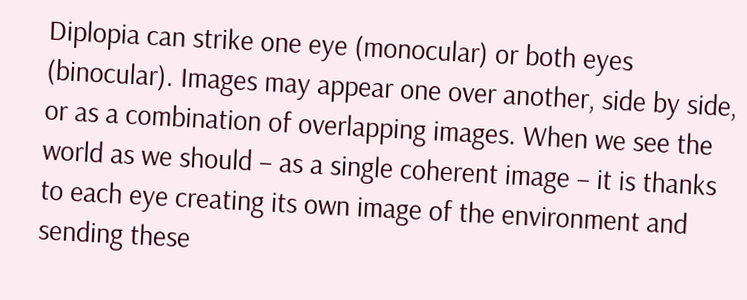Diplopia can strike one eye (monocular) or both eyes (binocular). Images may appear one over another, side by side, or as a combination of overlapping images. When we see the world as we should – as a single coherent image – it is thanks to each eye creating its own image of the environment and sending these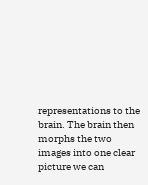representations to the brain. The brain then morphs the two images into one clear picture we can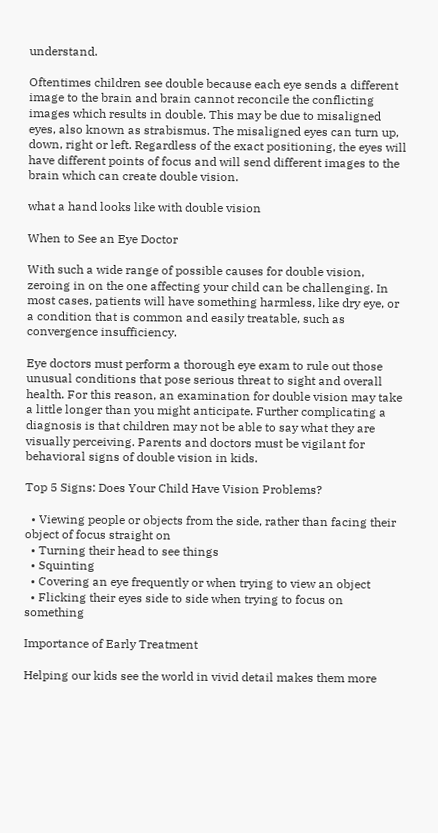understand.

Oftentimes children see double because each eye sends a different image to the brain and brain cannot reconcile the conflicting images which results in double. This may be due to misaligned eyes, also known as strabismus. The misaligned eyes can turn up, down, right or left. Regardless of the exact positioning, the eyes will have different points of focus and will send different images to the brain which can create double vision.

what a hand looks like with double vision

When to See an Eye Doctor

With such a wide range of possible causes for double vision, zeroing in on the one affecting your child can be challenging. In most cases, patients will have something harmless, like dry eye, or a condition that is common and easily treatable, such as convergence insufficiency.

Eye doctors must perform a thorough eye exam to rule out those unusual conditions that pose serious threat to sight and overall health. For this reason, an examination for double vision may take a little longer than you might anticipate. Further complicating a diagnosis is that children may not be able to say what they are visually perceiving. Parents and doctors must be vigilant for behavioral signs of double vision in kids.

Top 5 Signs: Does Your Child Have Vision Problems?

  • Viewing people or objects from the side, rather than facing their object of focus straight on
  • Turning their head to see things
  • Squinting
  • Covering an eye frequently or when trying to view an object
  • Flicking their eyes side to side when trying to focus on something

Importance of Early Treatment

Helping our kids see the world in vivid detail makes them more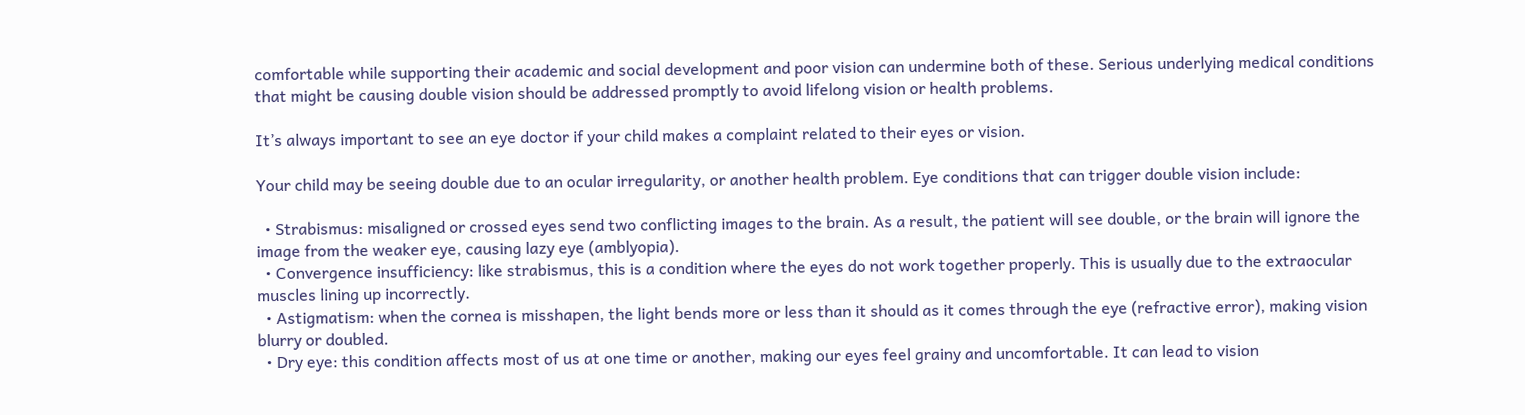comfortable while supporting their academic and social development and poor vision can undermine both of these. Serious underlying medical conditions that might be causing double vision should be addressed promptly to avoid lifelong vision or health problems.

It’s always important to see an eye doctor if your child makes a complaint related to their eyes or vision.

Your child may be seeing double due to an ocular irregularity, or another health problem. Eye conditions that can trigger double vision include:

  • Strabismus: misaligned or crossed eyes send two conflicting images to the brain. As a result, the patient will see double, or the brain will ignore the image from the weaker eye, causing lazy eye (amblyopia).
  • Convergence insufficiency: like strabismus, this is a condition where the eyes do not work together properly. This is usually due to the extraocular muscles lining up incorrectly.
  • Astigmatism: when the cornea is misshapen, the light bends more or less than it should as it comes through the eye (refractive error), making vision blurry or doubled.
  • Dry eye: this condition affects most of us at one time or another, making our eyes feel grainy and uncomfortable. It can lead to vision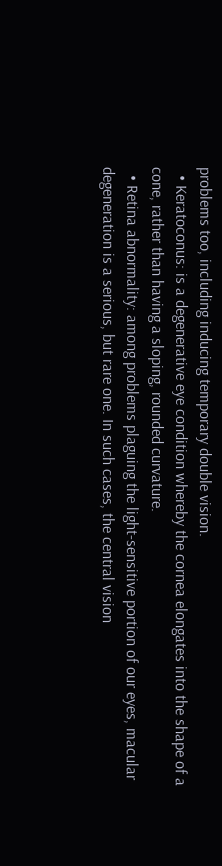problems too, including inducing temporary double vision.
  • Keratoconus: is a degenerative eye condition whereby the cornea elongates into the shape of a cone, rather than having a sloping, rounded curvature.
  • Retina abnormality: among problems plaguing the light-sensitive portion of our eyes, macular degeneration is a serious, but rare one. In such cases, the central vision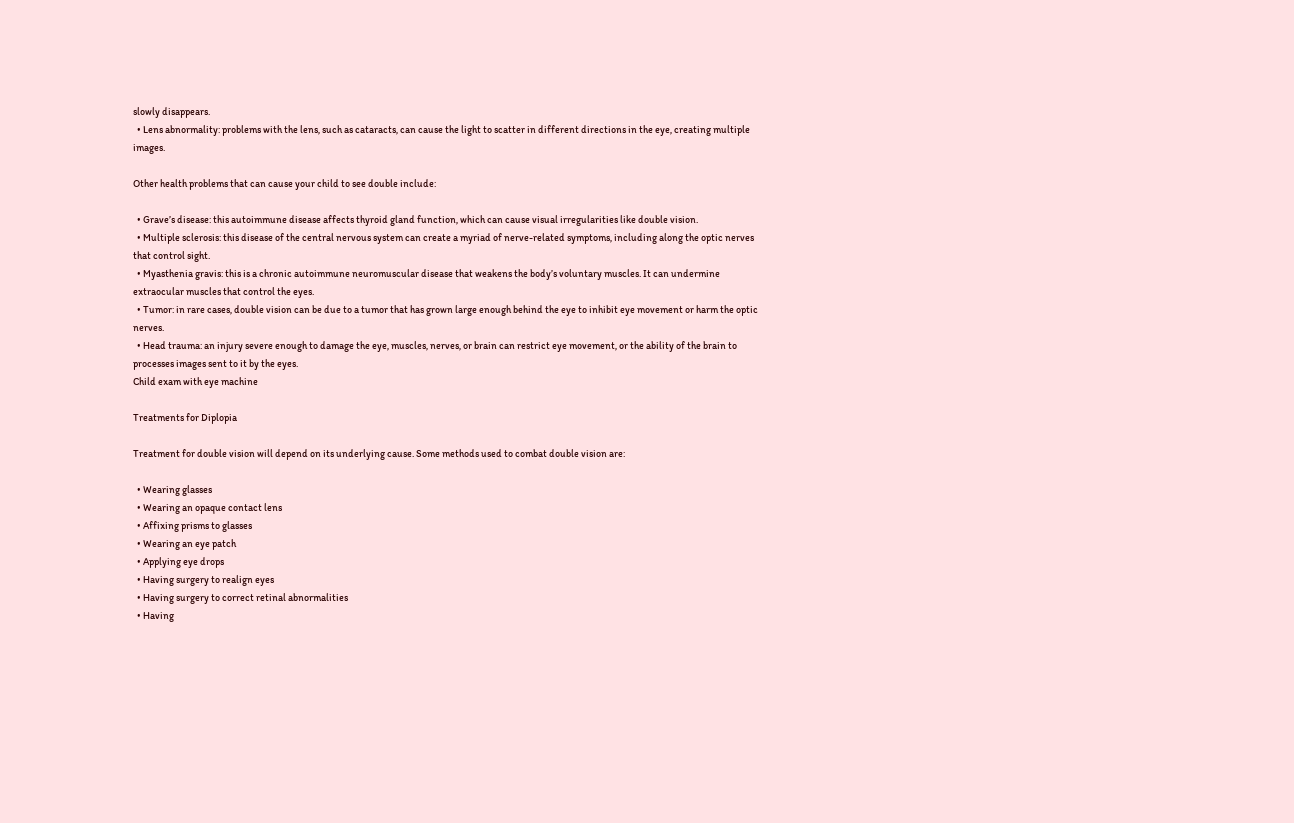slowly disappears.
  • Lens abnormality: problems with the lens, such as cataracts, can cause the light to scatter in different directions in the eye, creating multiple images.

Other health problems that can cause your child to see double include:

  • Grave’s disease: this autoimmune disease affects thyroid gland function, which can cause visual irregularities like double vision.
  • Multiple sclerosis: this disease of the central nervous system can create a myriad of nerve-related symptoms, including along the optic nerves that control sight.
  • Myasthenia gravis: this is a chronic autoimmune neuromuscular disease that weakens the body’s voluntary muscles. It can undermine extraocular muscles that control the eyes.
  • Tumor: in rare cases, double vision can be due to a tumor that has grown large enough behind the eye to inhibit eye movement or harm the optic nerves.
  • Head trauma: an injury severe enough to damage the eye, muscles, nerves, or brain can restrict eye movement, or the ability of the brain to processes images sent to it by the eyes.
Child exam with eye machine

Treatments for Diplopia

Treatment for double vision will depend on its underlying cause. Some methods used to combat double vision are:

  • Wearing glasses
  • Wearing an opaque contact lens
  • Affixing prisms to glasses
  • Wearing an eye patch
  • Applying eye drops
  • Having surgery to realign eyes
  • Having surgery to correct retinal abnormalities
  • Having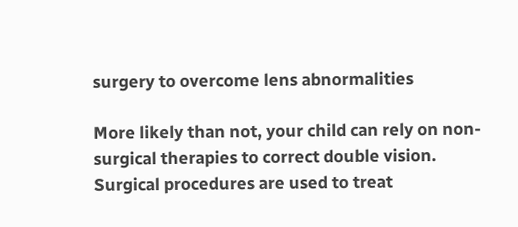surgery to overcome lens abnormalities

More likely than not, your child can rely on non-surgical therapies to correct double vision. Surgical procedures are used to treat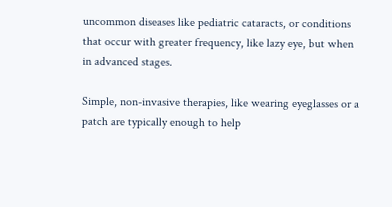uncommon diseases like pediatric cataracts, or conditions that occur with greater frequency, like lazy eye, but when in advanced stages.

Simple, non-invasive therapies, like wearing eyeglasses or a patch are typically enough to help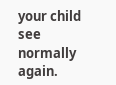your child see normally again.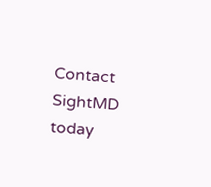Contact SightMD today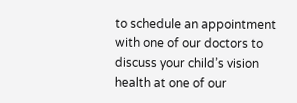to schedule an appointment with one of our doctors to discuss your child’s vision health at one of our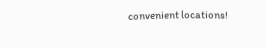convenient locations!